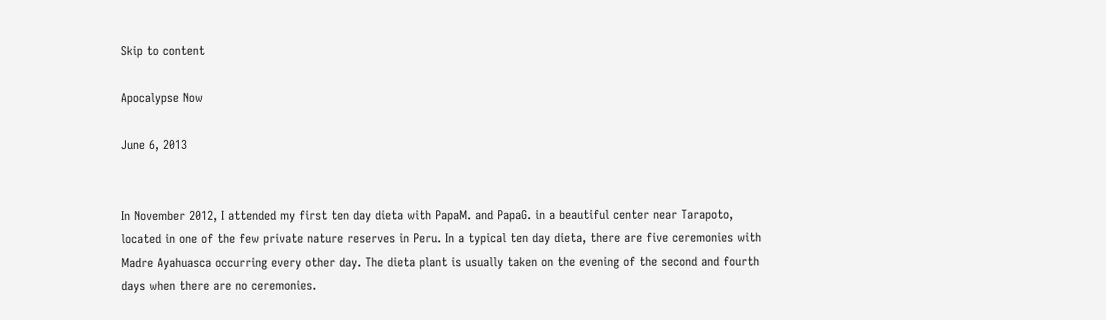Skip to content

Apocalypse Now

June 6, 2013


In November 2012, I attended my first ten day dieta with PapaM. and PapaG. in a beautiful center near Tarapoto, located in one of the few private nature reserves in Peru. In a typical ten day dieta, there are five ceremonies with Madre Ayahuasca occurring every other day. The dieta plant is usually taken on the evening of the second and fourth days when there are no ceremonies.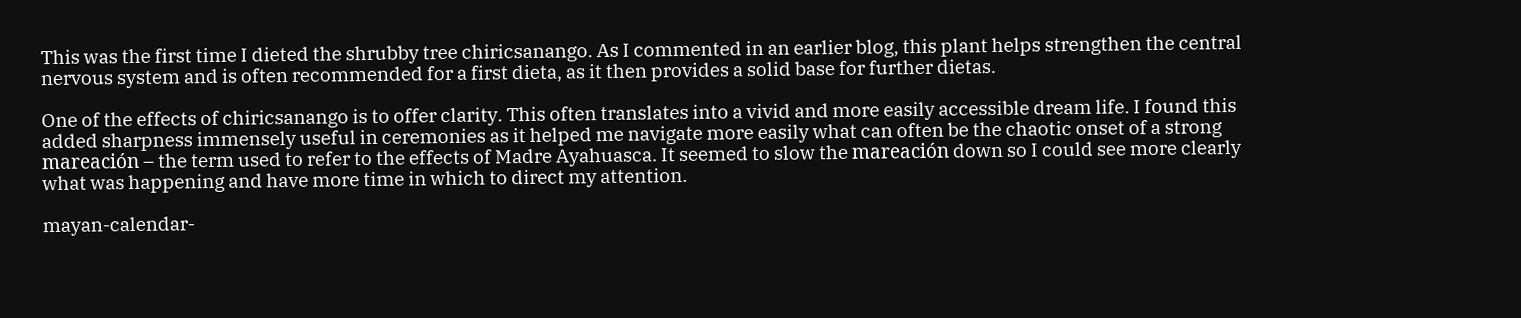This was the first time I dieted the shrubby tree chiricsanango. As I commented in an earlier blog, this plant helps strengthen the central nervous system and is often recommended for a first dieta, as it then provides a solid base for further dietas.

One of the effects of chiricsanango is to offer clarity. This often translates into a vivid and more easily accessible dream life. I found this added sharpness immensely useful in ceremonies as it helped me navigate more easily what can often be the chaotic onset of a strong mareación – the term used to refer to the effects of Madre Ayahuasca. It seemed to slow the mareación down so I could see more clearly what was happening and have more time in which to direct my attention.

mayan-calendar-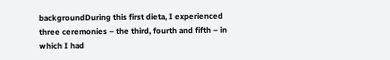backgroundDuring this first dieta, I experienced three ceremonies – the third, fourth and fifth – in which I had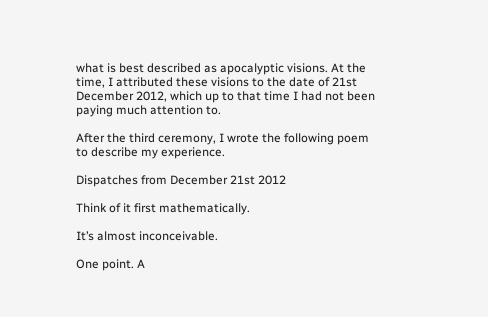what is best described as apocalyptic visions. At the time, I attributed these visions to the date of 21st December 2012, which up to that time I had not been paying much attention to.

After the third ceremony, I wrote the following poem to describe my experience.

Dispatches from December 21st 2012

Think of it first mathematically.

It’s almost inconceivable.

One point. A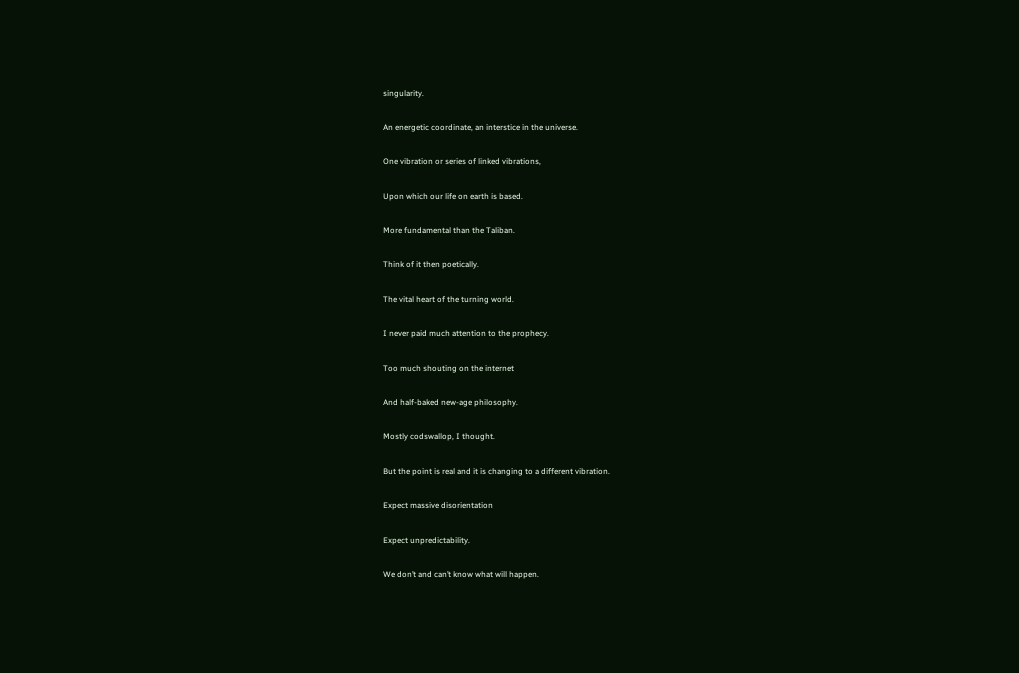singularity.

An energetic coordinate, an interstice in the universe.

One vibration or series of linked vibrations,

Upon which our life on earth is based.

More fundamental than the Taliban.

Think of it then poetically.

The vital heart of the turning world.

I never paid much attention to the prophecy.

Too much shouting on the internet

And half-baked new-age philosophy.

Mostly codswallop, I thought.

But the point is real and it is changing to a different vibration.

Expect massive disorientation

Expect unpredictability.

We don’t and can’t know what will happen.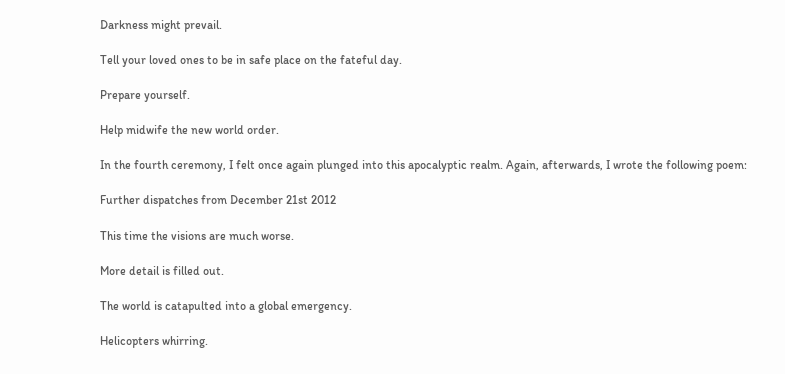Darkness might prevail.

Tell your loved ones to be in safe place on the fateful day.

Prepare yourself.

Help midwife the new world order.

In the fourth ceremony, I felt once again plunged into this apocalyptic realm. Again, afterwards, I wrote the following poem:

Further dispatches from December 21st 2012

This time the visions are much worse.

More detail is filled out.

The world is catapulted into a global emergency.

Helicopters whirring.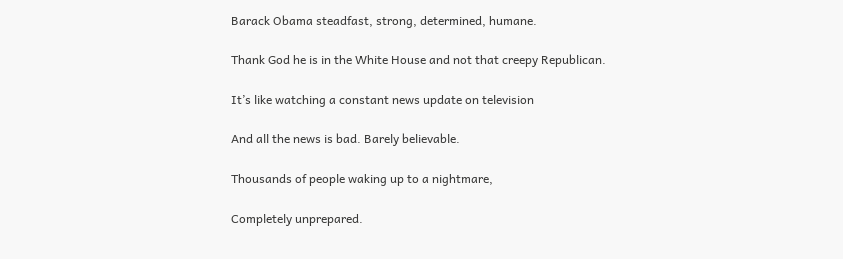Barack Obama steadfast, strong, determined, humane.

Thank God he is in the White House and not that creepy Republican.

It’s like watching a constant news update on television

And all the news is bad. Barely believable.

Thousands of people waking up to a nightmare,

Completely unprepared.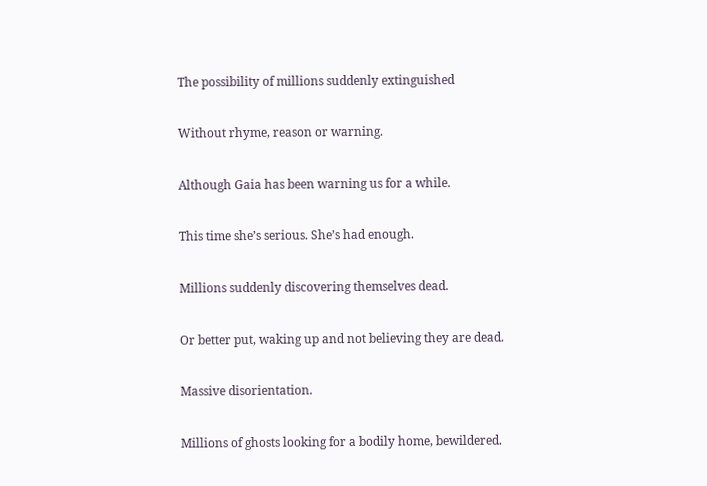The possibility of millions suddenly extinguished

Without rhyme, reason or warning.

Although Gaia has been warning us for a while.

This time she’s serious. She’s had enough.

Millions suddenly discovering themselves dead.

Or better put, waking up and not believing they are dead.

Massive disorientation.

Millions of ghosts looking for a bodily home, bewildered.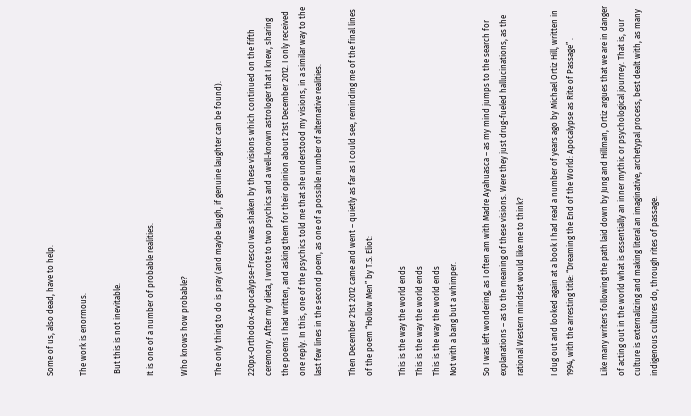Some of us, also dead, have to help.

The work is enormous.

 But this is not inevitable.

It is one of a number of probable realities.

Who knows how probable?

The only thing to do is pray (and maybe laugh, if genuine laughter can be found).

220px-Orthodox-Apocalypse-FrescoI was shaken by these visions which continued on the fifth ceremony. After my dieta, I wrote to two psychics and a well-known astrologer that I knew, sharing the poems I had written, and asking them for their opinion about 21st December 2012. I only received one reply. In this, one of the psychics told me that she understood my visions, in a similar way to the last few lines in the second poem, as one of a possible number of alternative realities.

Then December 21st 2012 came and went – quietly as far as I could see, reminding me of the final lines of the poem “Hollow Men” by T.S. Eliot:

This is the way the world ends
This is the way the world ends
This is the way the world ends
Not with a bang but a whimper.

So I was left wondering, as I often am with Madre Ayahuasca – as my mind jumps to the search for explanations – as to the meaning of these visions. Were they just drug-fueled hallucinations, as the rational Western mindset would like me to think?

I dug out and looked again at a book I had read a number of years ago by Michael Ortiz Hill, written in 1994, with the arresting title: “Dreaming the End of the World: Apocalypse as Rite of Passage” .

Like many writers following the path laid down by Jung and Hillman, Ortiz argues that we are in danger of acting out in the world what is essentially an inner mythic or psychological journey. That is, our culture is externalizing and making literal an imaginative, archetypal process, best dealt with, as many indigenous cultures do, through rites of passage.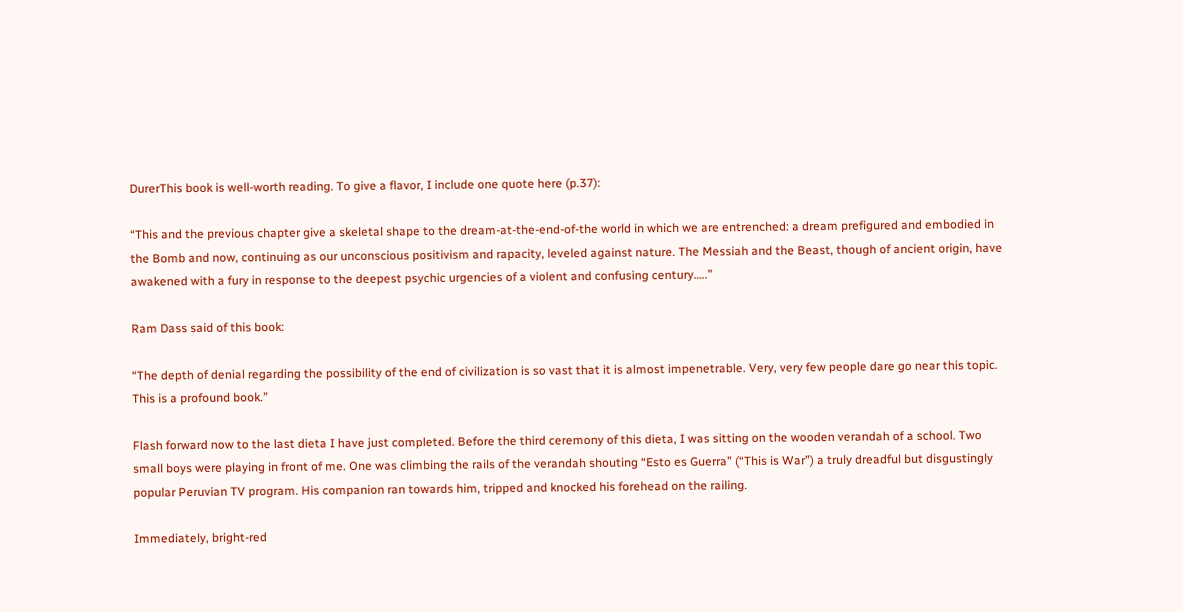DurerThis book is well-worth reading. To give a flavor, I include one quote here (p.37):

“This and the previous chapter give a skeletal shape to the dream-at-the-end-of-the world in which we are entrenched: a dream prefigured and embodied in the Bomb and now, continuing as our unconscious positivism and rapacity, leveled against nature. The Messiah and the Beast, though of ancient origin, have awakened with a fury in response to the deepest psychic urgencies of a violent and confusing century…..”

Ram Dass said of this book:

“The depth of denial regarding the possibility of the end of civilization is so vast that it is almost impenetrable. Very, very few people dare go near this topic. This is a profound book.”

Flash forward now to the last dieta I have just completed. Before the third ceremony of this dieta, I was sitting on the wooden verandah of a school. Two small boys were playing in front of me. One was climbing the rails of the verandah shouting “Esto es Guerra” (“This is War”) a truly dreadful but disgustingly popular Peruvian TV program. His companion ran towards him, tripped and knocked his forehead on the railing.

Immediately, bright-red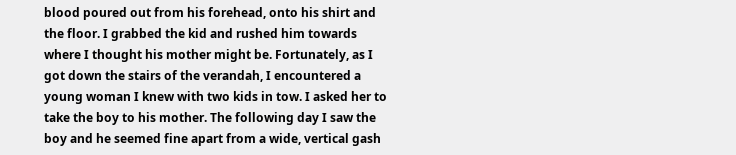blood poured out from his forehead, onto his shirt and the floor. I grabbed the kid and rushed him towards where I thought his mother might be. Fortunately, as I got down the stairs of the verandah, I encountered a young woman I knew with two kids in tow. I asked her to take the boy to his mother. The following day I saw the boy and he seemed fine apart from a wide, vertical gash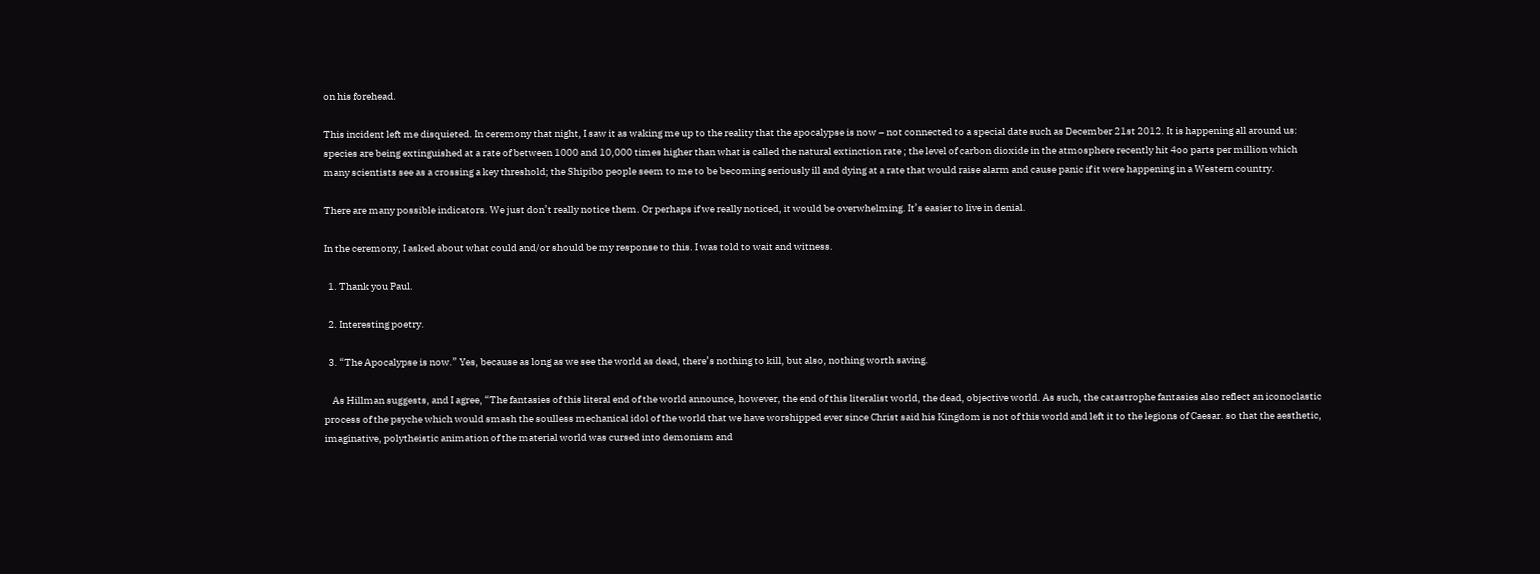on his forehead.

This incident left me disquieted. In ceremony that night, I saw it as waking me up to the reality that the apocalypse is now – not connected to a special date such as December 21st 2012. It is happening all around us: species are being extinguished at a rate of between 1000 and 10,000 times higher than what is called the natural extinction rate ; the level of carbon dioxide in the atmosphere recently hit 4oo parts per million which many scientists see as a crossing a key threshold; the Shipibo people seem to me to be becoming seriously ill and dying at a rate that would raise alarm and cause panic if it were happening in a Western country.

There are many possible indicators. We just don’t really notice them. Or perhaps if we really noticed, it would be overwhelming. It’s easier to live in denial.

In the ceremony, I asked about what could and/or should be my response to this. I was told to wait and witness.

  1. Thank you Paul.

  2. Interesting poetry.

  3. “The Apocalypse is now.” Yes, because as long as we see the world as dead, there’s nothing to kill, but also, nothing worth saving.

    As Hillman suggests, and I agree, “The fantasies of this literal end of the world announce, however, the end of this literalist world, the dead, objective world. As such, the catastrophe fantasies also reflect an iconoclastic process of the psyche which would smash the soulless mechanical idol of the world that we have worshipped ever since Christ said his Kingdom is not of this world and left it to the legions of Caesar. so that the aesthetic, imaginative, polytheistic animation of the material world was cursed into demonism and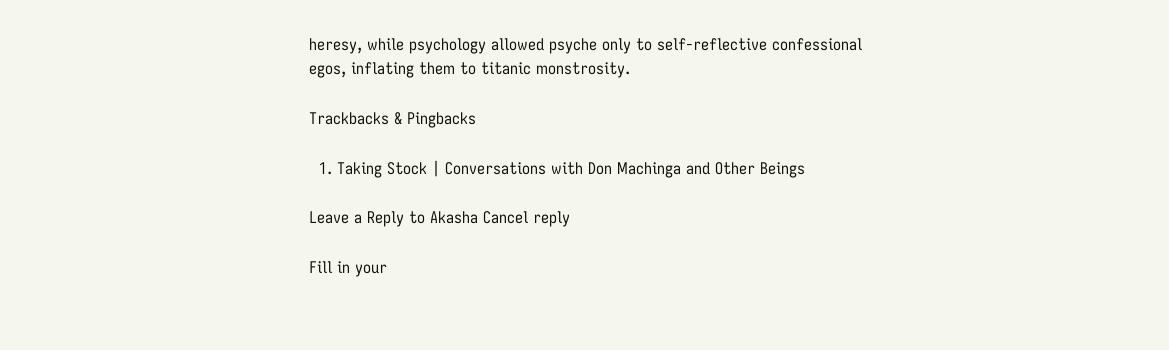heresy, while psychology allowed psyche only to self-reflective confessional egos, inflating them to titanic monstrosity.

Trackbacks & Pingbacks

  1. Taking Stock | Conversations with Don Machinga and Other Beings

Leave a Reply to Akasha Cancel reply

Fill in your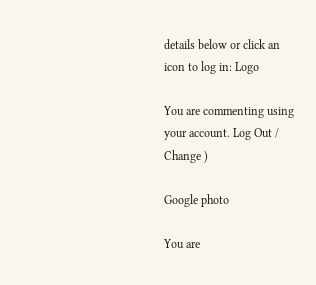details below or click an icon to log in: Logo

You are commenting using your account. Log Out /  Change )

Google photo

You are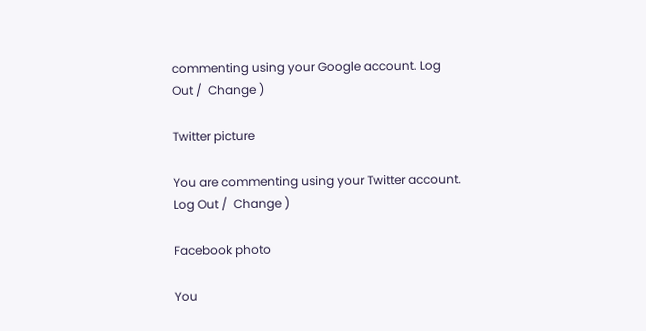commenting using your Google account. Log Out /  Change )

Twitter picture

You are commenting using your Twitter account. Log Out /  Change )

Facebook photo

You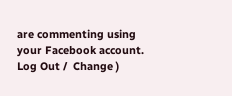are commenting using your Facebook account. Log Out /  Change )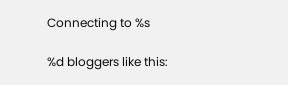Connecting to %s

%d bloggers like this: